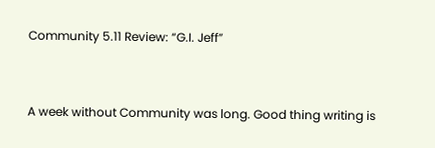Community 5.11 Review: “G.I. Jeff”


A week without Community was long. Good thing writing is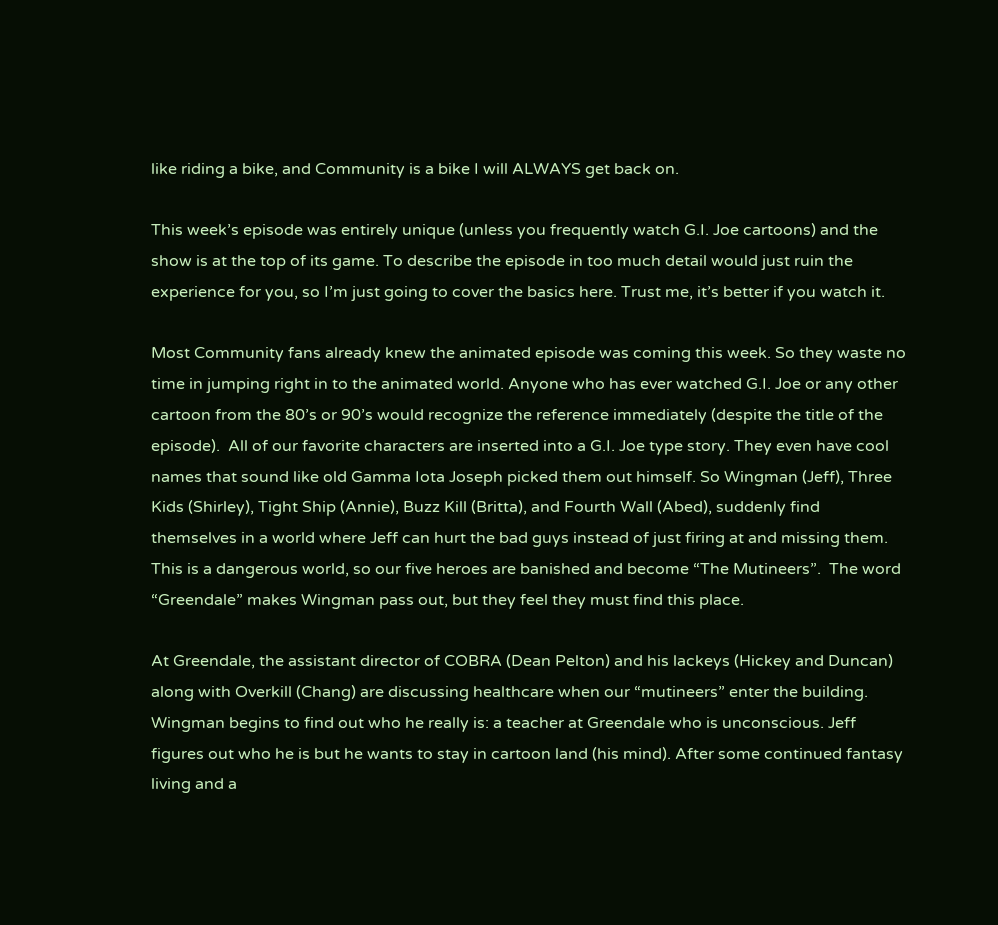like riding a bike, and Community is a bike I will ALWAYS get back on.

This week’s episode was entirely unique (unless you frequently watch G.I. Joe cartoons) and the show is at the top of its game. To describe the episode in too much detail would just ruin the experience for you, so I’m just going to cover the basics here. Trust me, it’s better if you watch it.

Most Community fans already knew the animated episode was coming this week. So they waste no time in jumping right in to the animated world. Anyone who has ever watched G.I. Joe or any other cartoon from the 80’s or 90’s would recognize the reference immediately (despite the title of the episode).  All of our favorite characters are inserted into a G.I. Joe type story. They even have cool names that sound like old Gamma Iota Joseph picked them out himself. So Wingman (Jeff), Three Kids (Shirley), Tight Ship (Annie), Buzz Kill (Britta), and Fourth Wall (Abed), suddenly find themselves in a world where Jeff can hurt the bad guys instead of just firing at and missing them. This is a dangerous world, so our five heroes are banished and become “The Mutineers”.  The word “Greendale” makes Wingman pass out, but they feel they must find this place.

At Greendale, the assistant director of COBRA (Dean Pelton) and his lackeys (Hickey and Duncan) along with Overkill (Chang) are discussing healthcare when our “mutineers” enter the building.  Wingman begins to find out who he really is: a teacher at Greendale who is unconscious. Jeff figures out who he is but he wants to stay in cartoon land (his mind). After some continued fantasy living and a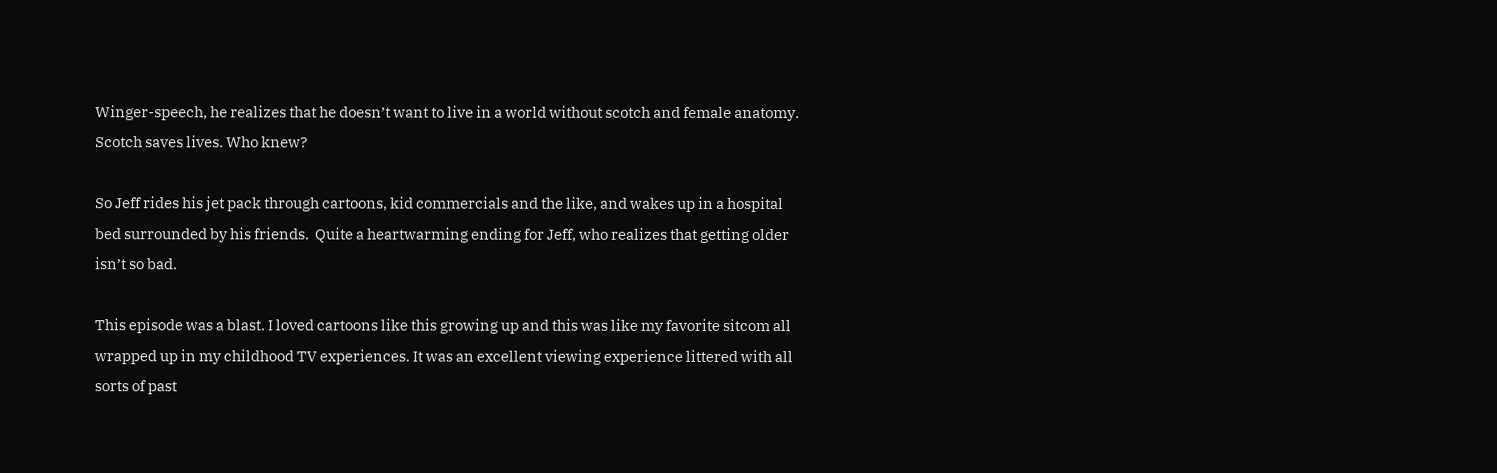Winger-speech, he realizes that he doesn’t want to live in a world without scotch and female anatomy. Scotch saves lives. Who knew?

So Jeff rides his jet pack through cartoons, kid commercials and the like, and wakes up in a hospital bed surrounded by his friends.  Quite a heartwarming ending for Jeff, who realizes that getting older isn’t so bad.

This episode was a blast. I loved cartoons like this growing up and this was like my favorite sitcom all wrapped up in my childhood TV experiences. It was an excellent viewing experience littered with all sorts of past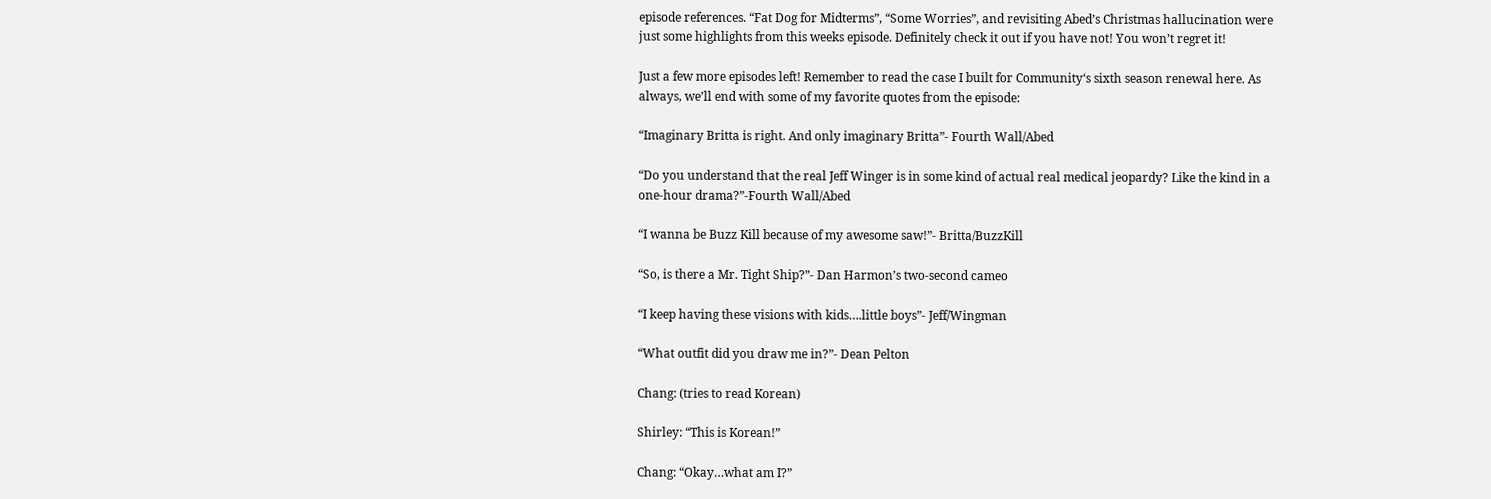episode references. “Fat Dog for Midterms”, “Some Worries”, and revisiting Abed’s Christmas hallucination were just some highlights from this weeks episode. Definitely check it out if you have not! You won’t regret it!

Just a few more episodes left! Remember to read the case I built for Community‘s sixth season renewal here. As always, we’ll end with some of my favorite quotes from the episode:

“Imaginary Britta is right. And only imaginary Britta”- Fourth Wall/Abed

“Do you understand that the real Jeff Winger is in some kind of actual real medical jeopardy? Like the kind in a one-hour drama?”-Fourth Wall/Abed

“I wanna be Buzz Kill because of my awesome saw!”- Britta/BuzzKill

“So, is there a Mr. Tight Ship?”- Dan Harmon’s two-second cameo

“I keep having these visions with kids….little boys”- Jeff/Wingman

“What outfit did you draw me in?”- Dean Pelton

Chang: (tries to read Korean)

Shirley: “This is Korean!”

Chang: “Okay…what am I?”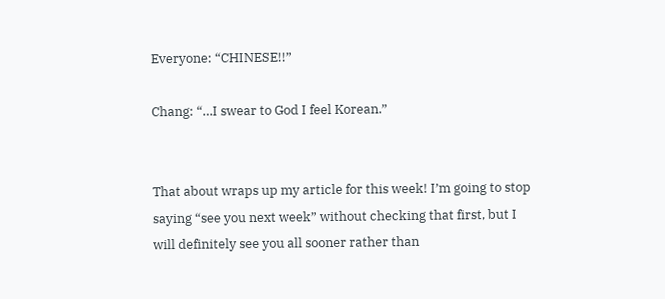Everyone: “CHINESE!!”

Chang: “…I swear to God I feel Korean.”


That about wraps up my article for this week! I’m going to stop saying “see you next week” without checking that first, but I will definitely see you all sooner rather than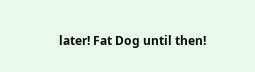later! Fat Dog until then!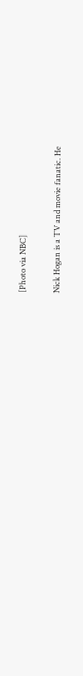[Photo via NBC]

Nick Hogan is a TV and movie fanatic. He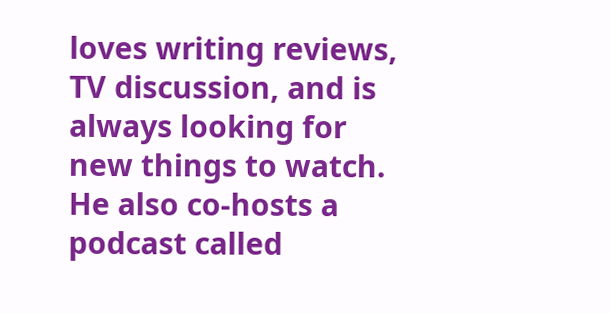loves writing reviews, TV discussion, and is always looking for new things to watch. He also co-hosts a podcast called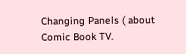Changing Panels ( about Comic Book TV.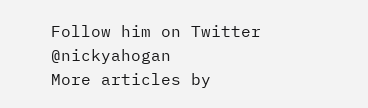Follow him on Twitter @nickyahogan
More articles by